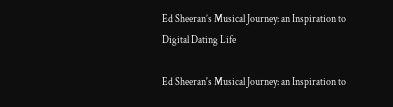Ed Sheeran’s Musical Journey: an Inspiration to Digital Dating Life

Ed Sheeran's Musical Journey: an Inspiration to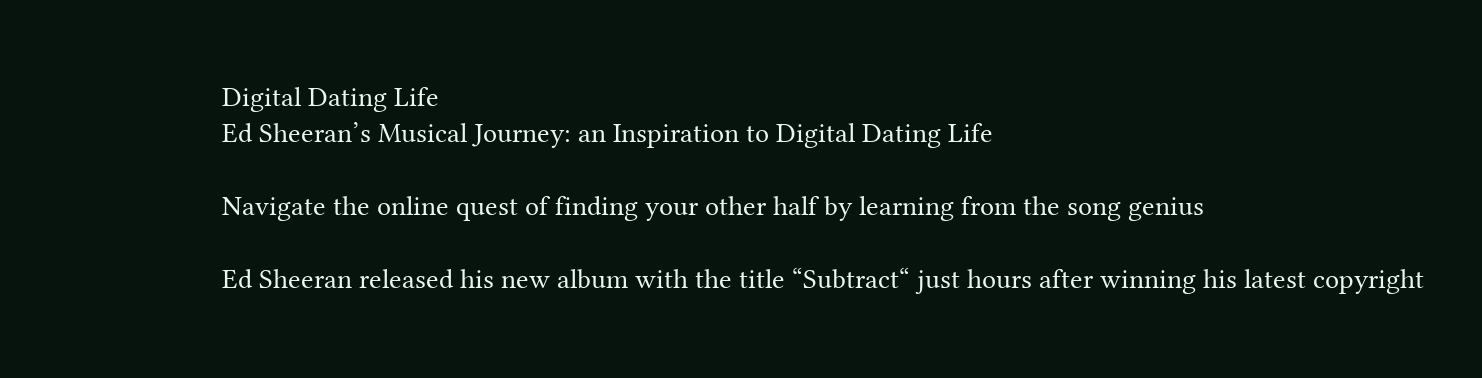Digital Dating Life
Ed Sheeran’s Musical Journey: an Inspiration to Digital Dating Life

Navigate the online quest of finding your other half by learning from the song genius

Ed Sheeran released his new album with the title “Subtract“ just hours after winning his latest copyright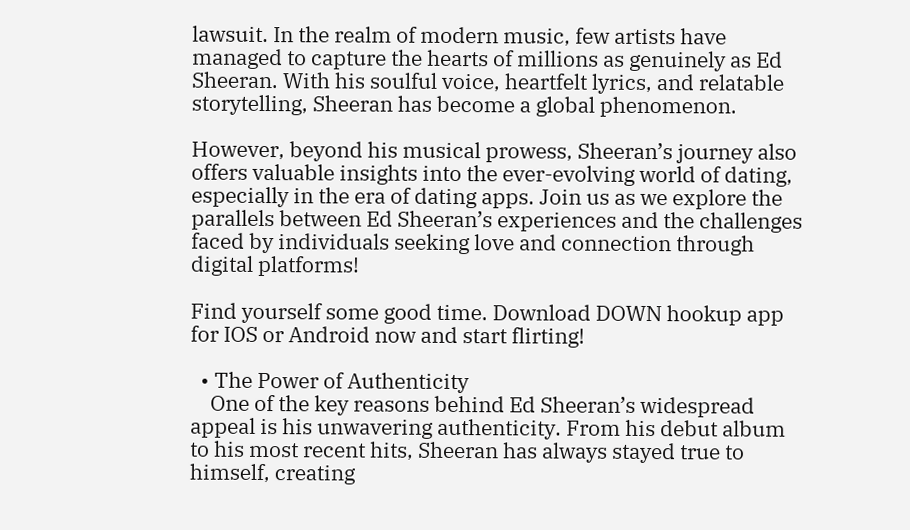lawsuit. In the realm of modern music, few artists have managed to capture the hearts of millions as genuinely as Ed Sheeran. With his soulful voice, heartfelt lyrics, and relatable storytelling, Sheeran has become a global phenomenon.

However, beyond his musical prowess, Sheeran’s journey also offers valuable insights into the ever-evolving world of dating, especially in the era of dating apps. Join us as we explore the parallels between Ed Sheeran’s experiences and the challenges faced by individuals seeking love and connection through digital platforms!

Find yourself some good time. Download DOWN hookup app for IOS or Android now and start flirting!

  • The Power of Authenticity
    One of the key reasons behind Ed Sheeran’s widespread appeal is his unwavering authenticity. From his debut album to his most recent hits, Sheeran has always stayed true to himself, creating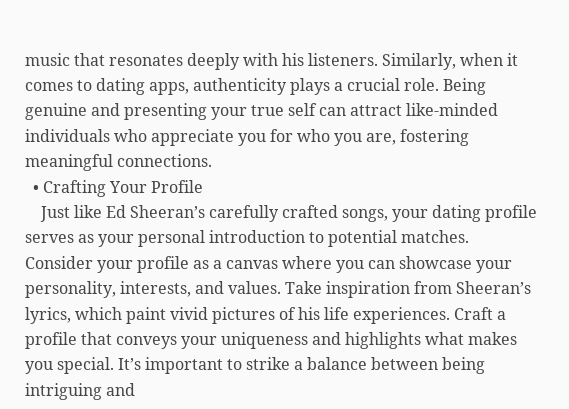music that resonates deeply with his listeners. Similarly, when it comes to dating apps, authenticity plays a crucial role. Being genuine and presenting your true self can attract like-minded individuals who appreciate you for who you are, fostering meaningful connections.
  • Crafting Your Profile
    Just like Ed Sheeran’s carefully crafted songs, your dating profile serves as your personal introduction to potential matches. Consider your profile as a canvas where you can showcase your personality, interests, and values. Take inspiration from Sheeran’s lyrics, which paint vivid pictures of his life experiences. Craft a profile that conveys your uniqueness and highlights what makes you special. It’s important to strike a balance between being intriguing and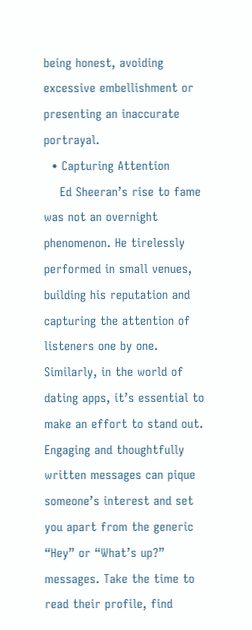being honest, avoiding excessive embellishment or presenting an inaccurate portrayal.
  • Capturing Attention
    Ed Sheeran’s rise to fame was not an overnight phenomenon. He tirelessly performed in small venues, building his reputation and capturing the attention of listeners one by one. Similarly, in the world of dating apps, it’s essential to make an effort to stand out. Engaging and thoughtfully written messages can pique someone’s interest and set you apart from the generic “Hey” or “What’s up?” messages. Take the time to read their profile, find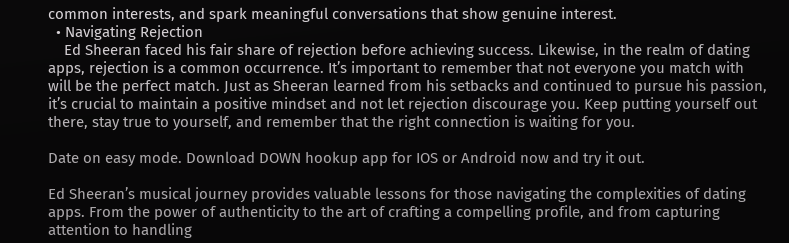common interests, and spark meaningful conversations that show genuine interest.
  • Navigating Rejection
    Ed Sheeran faced his fair share of rejection before achieving success. Likewise, in the realm of dating apps, rejection is a common occurrence. It’s important to remember that not everyone you match with will be the perfect match. Just as Sheeran learned from his setbacks and continued to pursue his passion, it’s crucial to maintain a positive mindset and not let rejection discourage you. Keep putting yourself out there, stay true to yourself, and remember that the right connection is waiting for you.

Date on easy mode. Download DOWN hookup app for IOS or Android now and try it out.

Ed Sheeran’s musical journey provides valuable lessons for those navigating the complexities of dating apps. From the power of authenticity to the art of crafting a compelling profile, and from capturing attention to handling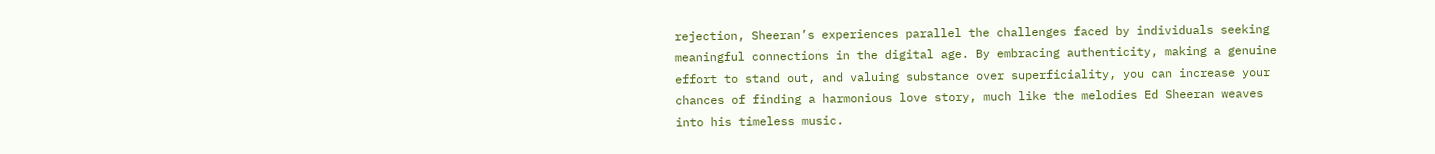rejection, Sheeran’s experiences parallel the challenges faced by individuals seeking meaningful connections in the digital age. By embracing authenticity, making a genuine effort to stand out, and valuing substance over superficiality, you can increase your chances of finding a harmonious love story, much like the melodies Ed Sheeran weaves into his timeless music.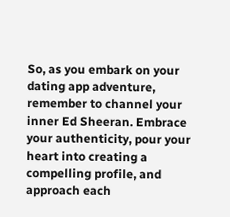So, as you embark on your dating app adventure, remember to channel your inner Ed Sheeran. Embrace your authenticity, pour your heart into creating a compelling profile, and approach each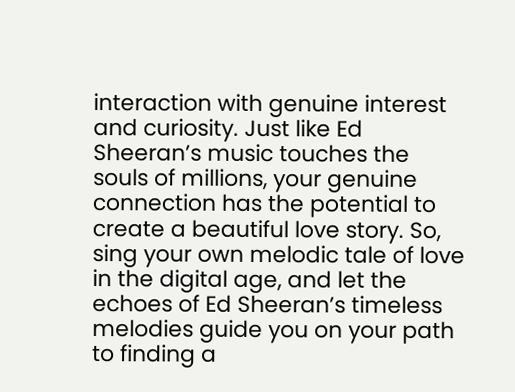interaction with genuine interest and curiosity. Just like Ed Sheeran’s music touches the souls of millions, your genuine connection has the potential to create a beautiful love story. So, sing your own melodic tale of love in the digital age, and let the echoes of Ed Sheeran’s timeless melodies guide you on your path to finding a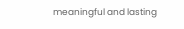meaningful and lasting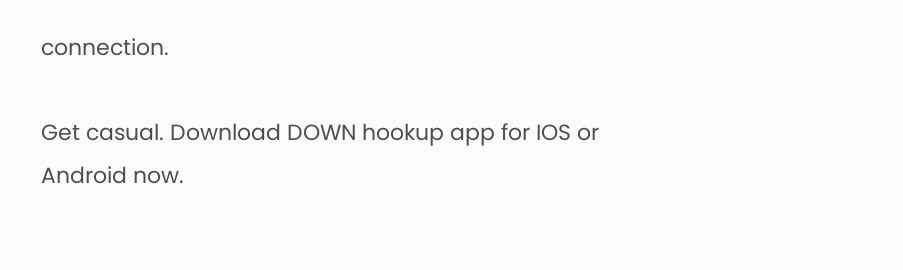connection.

Get casual. Download DOWN hookup app for IOS or Android now.